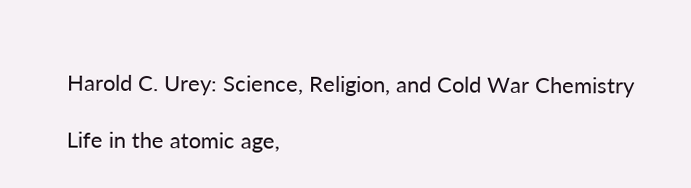Harold C. Urey: Science, Religion, and Cold War Chemistry

Life in the atomic age,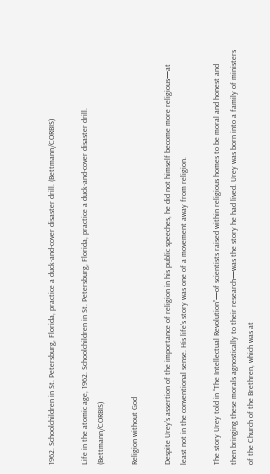1962. Schoolchildren in St. Petersburg, Florida, practice a duck-and-cover disaster drill. (Bettmann/CORBIS)

Life in the atomic age, 1962. Schoolchildren in St. Petersburg, Florida, practice a duck-and-cover disaster drill. (Bettmann/CORBIS)

Religion without God

Despite Urey’s assertion of the importance of religion in his public speeches, he did not himself become more religious—at least not in the conventional sense. His life’s story was one of a movement away from religion.

The story Urey told in “The Intellectual Revolution”—of scientists raised within religious homes to be moral and honest and then bringing these morals agnostically to their research—was the story he had lived. Urey was born into a family of ministers of the Church of the Brethren, which was at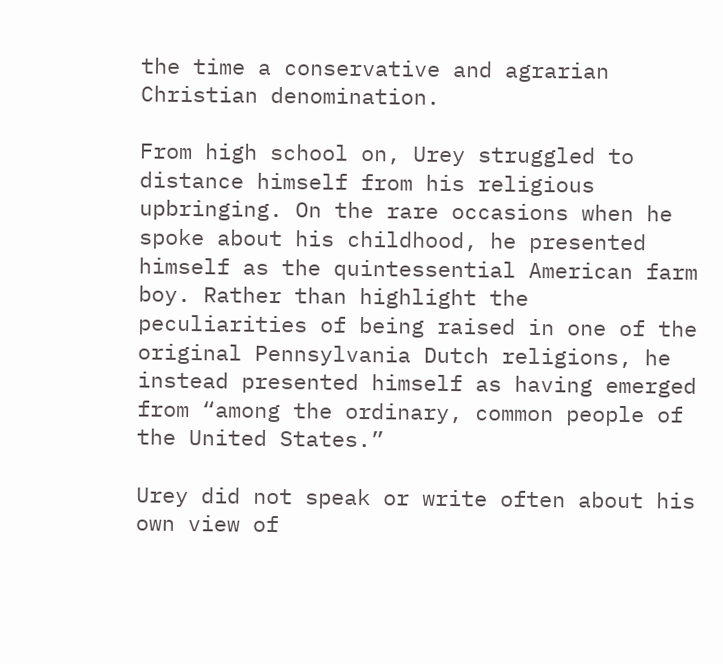the time a conservative and agrarian Christian denomination.

From high school on, Urey struggled to distance himself from his religious upbringing. On the rare occasions when he spoke about his childhood, he presented himself as the quintessential American farm boy. Rather than highlight the peculiarities of being raised in one of the original Pennsylvania Dutch religions, he instead presented himself as having emerged from “among the ordinary, common people of the United States.”

Urey did not speak or write often about his own view of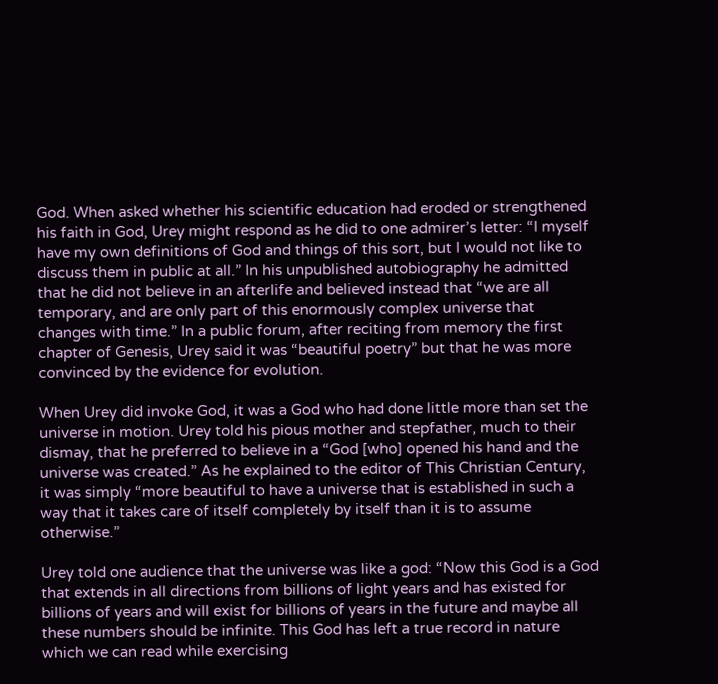God. When asked whether his scientific education had eroded or strengthened his faith in God, Urey might respond as he did to one admirer’s letter: “I myself have my own definitions of God and things of this sort, but I would not like to discuss them in public at all.” In his unpublished autobiography he admitted that he did not believe in an afterlife and believed instead that “we are all temporary, and are only part of this enormously complex universe that changes with time.” In a public forum, after reciting from memory the first chapter of Genesis, Urey said it was “beautiful poetry” but that he was more convinced by the evidence for evolution.

When Urey did invoke God, it was a God who had done little more than set the universe in motion. Urey told his pious mother and stepfather, much to their dismay, that he preferred to believe in a “God [who] opened his hand and the universe was created.” As he explained to the editor of This Christian Century, it was simply “more beautiful to have a universe that is established in such a way that it takes care of itself completely by itself than it is to assume otherwise.”

Urey told one audience that the universe was like a god: “Now this God is a God that extends in all directions from billions of light years and has existed for billions of years and will exist for billions of years in the future and maybe all these numbers should be infinite. This God has left a true record in nature which we can read while exercising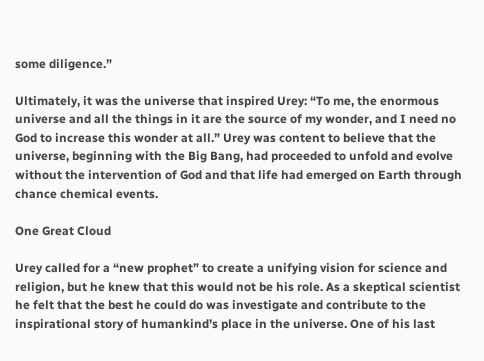some diligence.”

Ultimately, it was the universe that inspired Urey: “To me, the enormous universe and all the things in it are the source of my wonder, and I need no God to increase this wonder at all.” Urey was content to believe that the universe, beginning with the Big Bang, had proceeded to unfold and evolve without the intervention of God and that life had emerged on Earth through chance chemical events.

One Great Cloud

Urey called for a “new prophet” to create a unifying vision for science and religion, but he knew that this would not be his role. As a skeptical scientist he felt that the best he could do was investigate and contribute to the inspirational story of humankind’s place in the universe. One of his last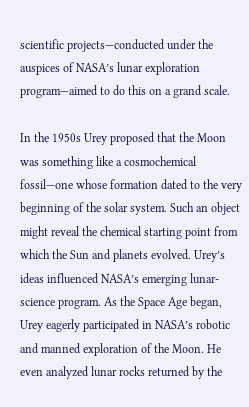scientific projects—conducted under the auspices of NASA’s lunar exploration program—aimed to do this on a grand scale.

In the 1950s Urey proposed that the Moon was something like a cosmochemical fossil—one whose formation dated to the very beginning of the solar system. Such an object might reveal the chemical starting point from which the Sun and planets evolved. Urey’s ideas influenced NASA’s emerging lunar-science program. As the Space Age began, Urey eagerly participated in NASA’s robotic and manned exploration of the Moon. He even analyzed lunar rocks returned by the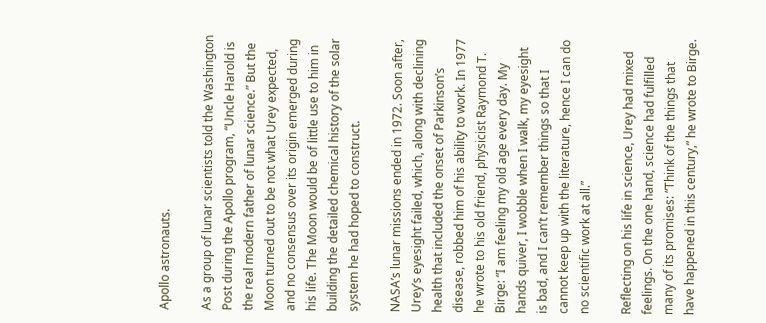Apollo astronauts.

As a group of lunar scientists told the Washington Post during the Apollo program, “Uncle Harold is the real modern father of lunar science.” But the Moon turned out to be not what Urey expected, and no consensus over its origin emerged during his life. The Moon would be of little use to him in building the detailed chemical history of the solar system he had hoped to construct.

NASA’s lunar missions ended in 1972. Soon after, Urey’s eyesight failed, which, along with declining health that included the onset of Parkinson’s disease, robbed him of his ability to work. In 1977 he wrote to his old friend, physicist Raymond T. Birge: “I am feeling my old age every day. My hands quiver, I wobble when I walk, my eyesight is bad, and I can’t remember things so that I cannot keep up with the literature, hence I can do no scientific work at all.”

Reflecting on his life in science, Urey had mixed feelings. On the one hand, science had fulfilled many of its promises: “Think of the things that have happened in this century,” he wrote to Birge.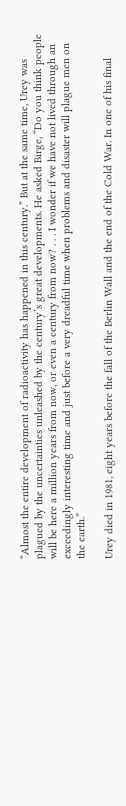“Almost the entire development of radioactivity has happened in this century.” But at the same time, Urey was plagued by the uncertainties unleashed by the century’s great developments. He asked Birge, “Do you think people will be here a million years from now, or even a century from now? . . . I wonder if we have not lived through an exceedingly interesting time and just before a very dreadful time when problems and disaster will plague men on the earth.”

Urey died in 1981, eight years before the fall of the Berlin Wall and the end of the Cold War. In one of his final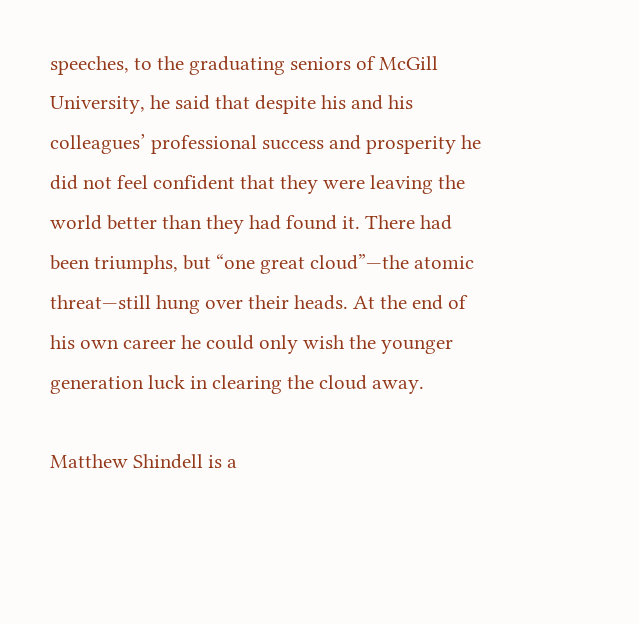speeches, to the graduating seniors of McGill University, he said that despite his and his colleagues’ professional success and prosperity he did not feel confident that they were leaving the world better than they had found it. There had been triumphs, but “one great cloud”—the atomic threat—still hung over their heads. At the end of his own career he could only wish the younger generation luck in clearing the cloud away.

Matthew Shindell is a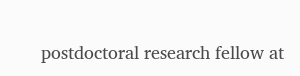postdoctoral research fellow at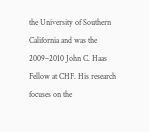the University of Southern California and was the 2009–2010 John C. Haas Fellow at CHF. His research focuses on the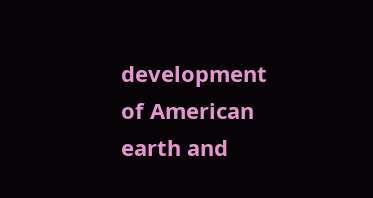development of American earth and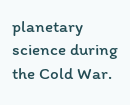planetary science during the Cold War.